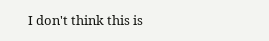I don't think this is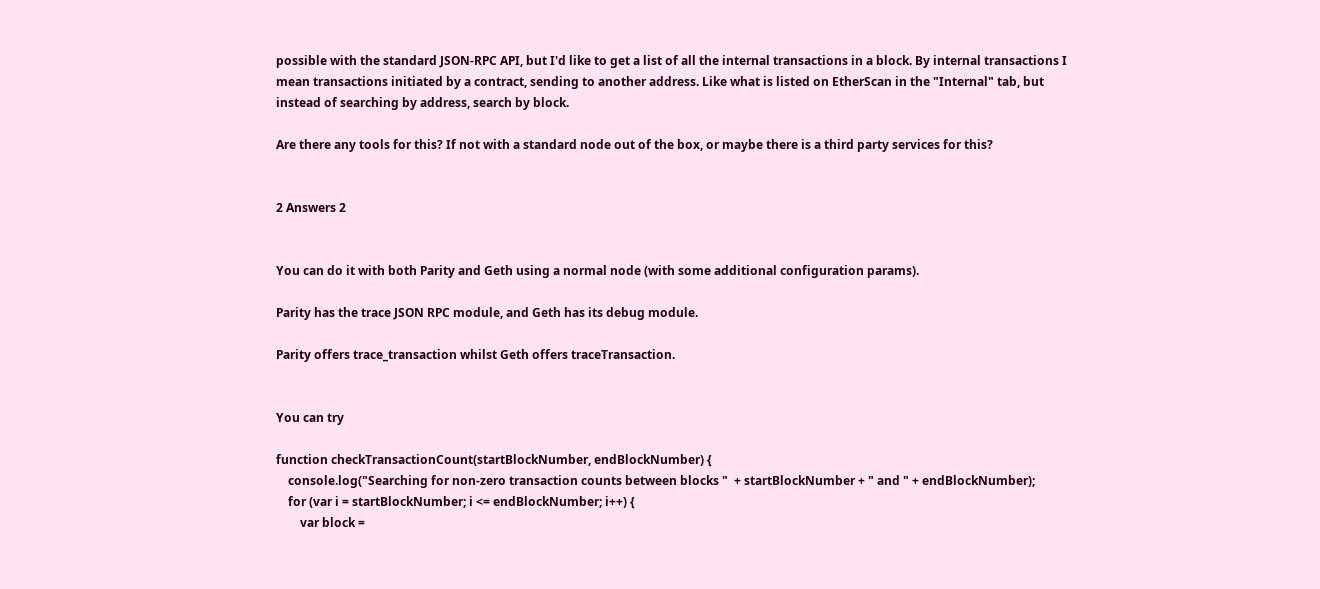possible with the standard JSON-RPC API, but I'd like to get a list of all the internal transactions in a block. By internal transactions I mean transactions initiated by a contract, sending to another address. Like what is listed on EtherScan in the "Internal" tab, but instead of searching by address, search by block.

Are there any tools for this? If not with a standard node out of the box, or maybe there is a third party services for this?


2 Answers 2


You can do it with both Parity and Geth using a normal node (with some additional configuration params).

Parity has the trace JSON RPC module, and Geth has its debug module.

Parity offers trace_transaction whilst Geth offers traceTransaction.


You can try

function checkTransactionCount(startBlockNumber, endBlockNumber) {
    console.log("Searching for non-zero transaction counts between blocks "  + startBlockNumber + " and " + endBlockNumber);
    for (var i = startBlockNumber; i <= endBlockNumber; i++) {
        var block =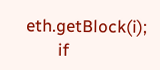eth.getBlock(i);
        if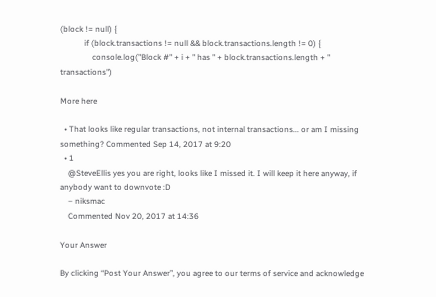(block != null) {
            if (block.transactions != null && block.transactions.length != 0) {
                console.log("Block #" + i + " has " + block.transactions.length + " transactions")

More here

  • That looks like regular transactions, not internal transactions... or am I missing something? Commented Sep 14, 2017 at 9:20
  • 1
    @SteveEllis yes you are right, looks like I missed it. I will keep it here anyway, if anybody want to downvote :D
    – niksmac
    Commented Nov 20, 2017 at 14:36

Your Answer

By clicking “Post Your Answer”, you agree to our terms of service and acknowledge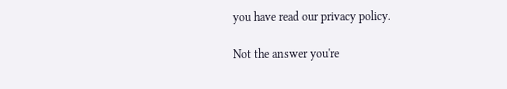you have read our privacy policy.

Not the answer you're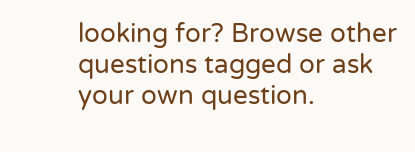looking for? Browse other questions tagged or ask your own question.